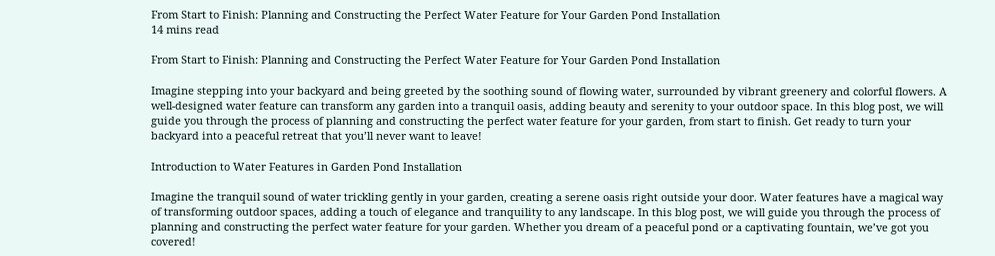From Start to Finish: Planning and Constructing the Perfect Water Feature for Your Garden Pond Installation
14 mins read

From Start to Finish: Planning and Constructing the Perfect Water Feature for Your Garden Pond Installation

Imagine stepping into your backyard and being greeted by the soothing sound of flowing water, surrounded by vibrant greenery and colorful flowers. A well-designed water feature can transform any garden into a tranquil oasis, adding beauty and serenity to your outdoor space. In this blog post, we will guide you through the process of planning and constructing the perfect water feature for your garden, from start to finish. Get ready to turn your backyard into a peaceful retreat that you’ll never want to leave!

Introduction to Water Features in Garden Pond Installation

Imagine the tranquil sound of water trickling gently in your garden, creating a serene oasis right outside your door. Water features have a magical way of transforming outdoor spaces, adding a touch of elegance and tranquility to any landscape. In this blog post, we will guide you through the process of planning and constructing the perfect water feature for your garden. Whether you dream of a peaceful pond or a captivating fountain, we’ve got you covered!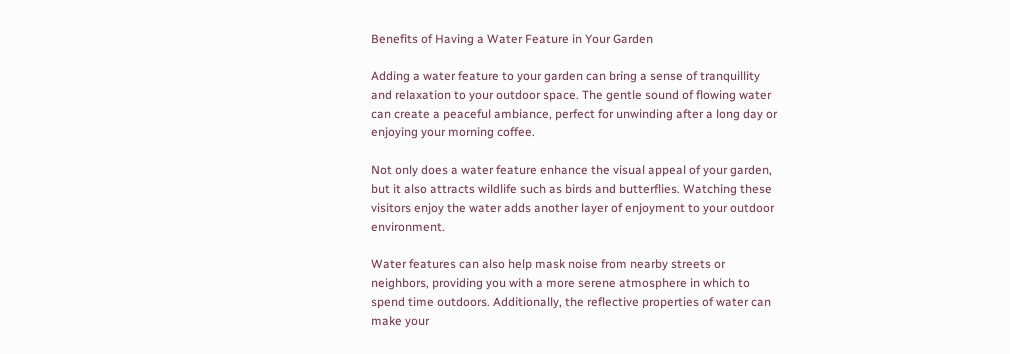Benefits of Having a Water Feature in Your Garden

Adding a water feature to your garden can bring a sense of tranquillity and relaxation to your outdoor space. The gentle sound of flowing water can create a peaceful ambiance, perfect for unwinding after a long day or enjoying your morning coffee.

Not only does a water feature enhance the visual appeal of your garden, but it also attracts wildlife such as birds and butterflies. Watching these visitors enjoy the water adds another layer of enjoyment to your outdoor environment.

Water features can also help mask noise from nearby streets or neighbors, providing you with a more serene atmosphere in which to spend time outdoors. Additionally, the reflective properties of water can make your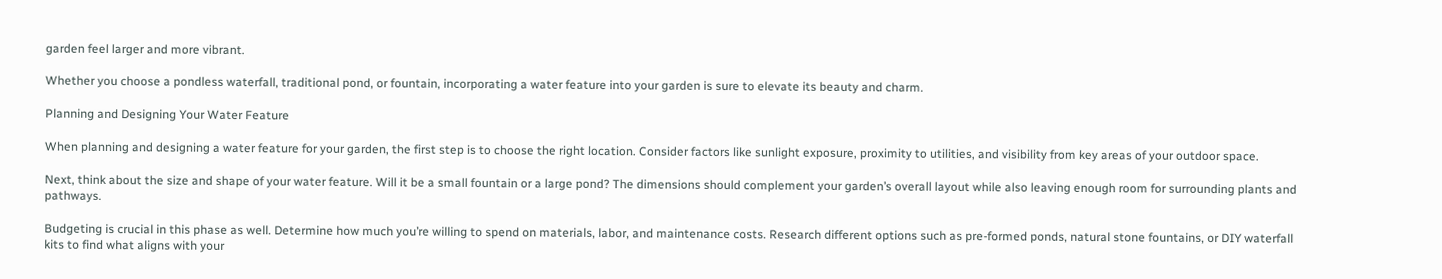garden feel larger and more vibrant.

Whether you choose a pondless waterfall, traditional pond, or fountain, incorporating a water feature into your garden is sure to elevate its beauty and charm.

Planning and Designing Your Water Feature

When planning and designing a water feature for your garden, the first step is to choose the right location. Consider factors like sunlight exposure, proximity to utilities, and visibility from key areas of your outdoor space.

Next, think about the size and shape of your water feature. Will it be a small fountain or a large pond? The dimensions should complement your garden’s overall layout while also leaving enough room for surrounding plants and pathways.

Budgeting is crucial in this phase as well. Determine how much you’re willing to spend on materials, labor, and maintenance costs. Research different options such as pre-formed ponds, natural stone fountains, or DIY waterfall kits to find what aligns with your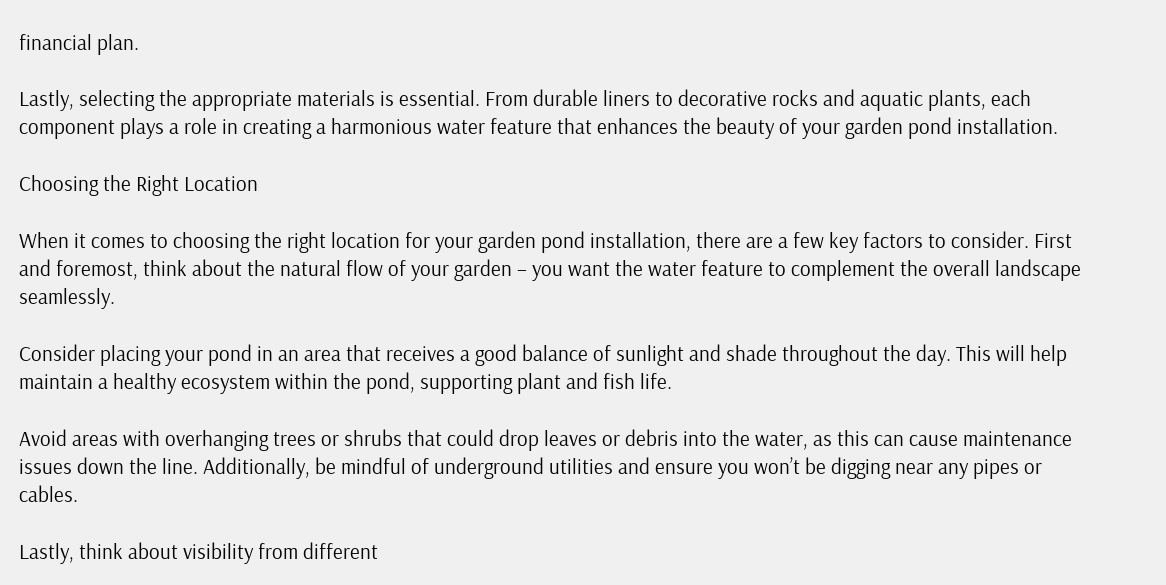financial plan.

Lastly, selecting the appropriate materials is essential. From durable liners to decorative rocks and aquatic plants, each component plays a role in creating a harmonious water feature that enhances the beauty of your garden pond installation.

Choosing the Right Location

When it comes to choosing the right location for your garden pond installation, there are a few key factors to consider. First and foremost, think about the natural flow of your garden – you want the water feature to complement the overall landscape seamlessly.

Consider placing your pond in an area that receives a good balance of sunlight and shade throughout the day. This will help maintain a healthy ecosystem within the pond, supporting plant and fish life.

Avoid areas with overhanging trees or shrubs that could drop leaves or debris into the water, as this can cause maintenance issues down the line. Additionally, be mindful of underground utilities and ensure you won’t be digging near any pipes or cables.

Lastly, think about visibility from different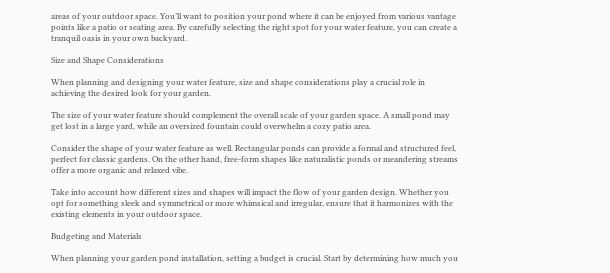areas of your outdoor space. You’ll want to position your pond where it can be enjoyed from various vantage points like a patio or seating area. By carefully selecting the right spot for your water feature, you can create a tranquil oasis in your own backyard.

Size and Shape Considerations

When planning and designing your water feature, size and shape considerations play a crucial role in achieving the desired look for your garden.

The size of your water feature should complement the overall scale of your garden space. A small pond may get lost in a large yard, while an oversized fountain could overwhelm a cozy patio area.

Consider the shape of your water feature as well. Rectangular ponds can provide a formal and structured feel, perfect for classic gardens. On the other hand, free-form shapes like naturalistic ponds or meandering streams offer a more organic and relaxed vibe.

Take into account how different sizes and shapes will impact the flow of your garden design. Whether you opt for something sleek and symmetrical or more whimsical and irregular, ensure that it harmonizes with the existing elements in your outdoor space.

Budgeting and Materials

When planning your garden pond installation, setting a budget is crucial. Start by determining how much you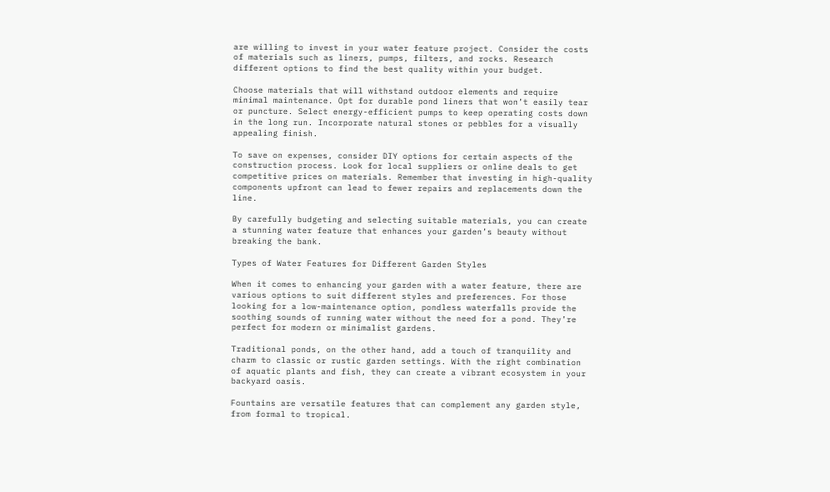are willing to invest in your water feature project. Consider the costs of materials such as liners, pumps, filters, and rocks. Research different options to find the best quality within your budget.

Choose materials that will withstand outdoor elements and require minimal maintenance. Opt for durable pond liners that won’t easily tear or puncture. Select energy-efficient pumps to keep operating costs down in the long run. Incorporate natural stones or pebbles for a visually appealing finish.

To save on expenses, consider DIY options for certain aspects of the construction process. Look for local suppliers or online deals to get competitive prices on materials. Remember that investing in high-quality components upfront can lead to fewer repairs and replacements down the line.

By carefully budgeting and selecting suitable materials, you can create a stunning water feature that enhances your garden’s beauty without breaking the bank.

Types of Water Features for Different Garden Styles

When it comes to enhancing your garden with a water feature, there are various options to suit different styles and preferences. For those looking for a low-maintenance option, pondless waterfalls provide the soothing sounds of running water without the need for a pond. They’re perfect for modern or minimalist gardens.

Traditional ponds, on the other hand, add a touch of tranquility and charm to classic or rustic garden settings. With the right combination of aquatic plants and fish, they can create a vibrant ecosystem in your backyard oasis.

Fountains are versatile features that can complement any garden style, from formal to tropical.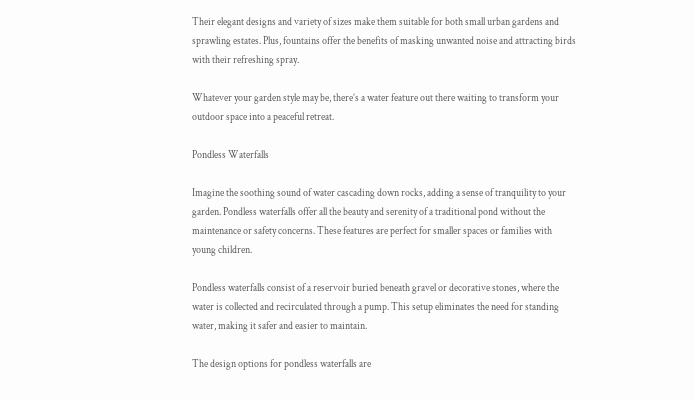Their elegant designs and variety of sizes make them suitable for both small urban gardens and sprawling estates. Plus, fountains offer the benefits of masking unwanted noise and attracting birds with their refreshing spray.

Whatever your garden style may be, there’s a water feature out there waiting to transform your outdoor space into a peaceful retreat.

Pondless Waterfalls

Imagine the soothing sound of water cascading down rocks, adding a sense of tranquility to your garden. Pondless waterfalls offer all the beauty and serenity of a traditional pond without the maintenance or safety concerns. These features are perfect for smaller spaces or families with young children.

Pondless waterfalls consist of a reservoir buried beneath gravel or decorative stones, where the water is collected and recirculated through a pump. This setup eliminates the need for standing water, making it safer and easier to maintain.

The design options for pondless waterfalls are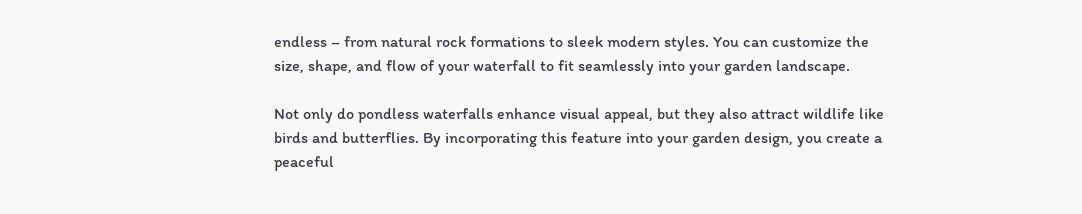endless – from natural rock formations to sleek modern styles. You can customize the size, shape, and flow of your waterfall to fit seamlessly into your garden landscape.

Not only do pondless waterfalls enhance visual appeal, but they also attract wildlife like birds and butterflies. By incorporating this feature into your garden design, you create a peaceful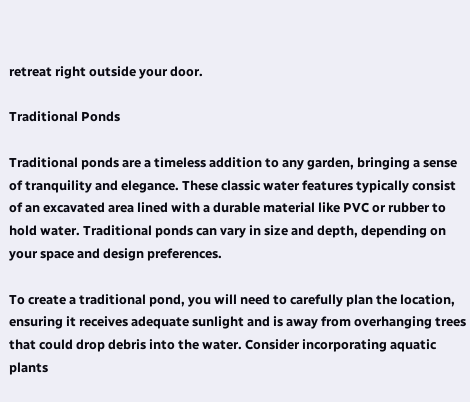retreat right outside your door.

Traditional Ponds

Traditional ponds are a timeless addition to any garden, bringing a sense of tranquility and elegance. These classic water features typically consist of an excavated area lined with a durable material like PVC or rubber to hold water. Traditional ponds can vary in size and depth, depending on your space and design preferences.

To create a traditional pond, you will need to carefully plan the location, ensuring it receives adequate sunlight and is away from overhanging trees that could drop debris into the water. Consider incorporating aquatic plants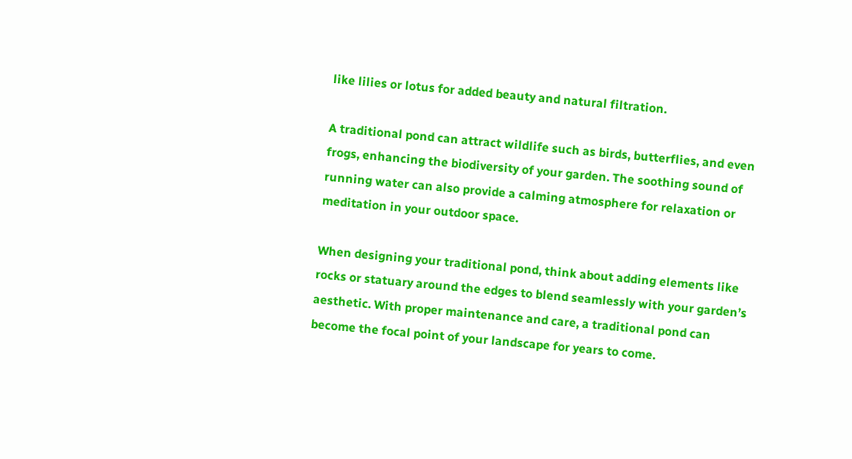like lilies or lotus for added beauty and natural filtration.

A traditional pond can attract wildlife such as birds, butterflies, and even frogs, enhancing the biodiversity of your garden. The soothing sound of running water can also provide a calming atmosphere for relaxation or meditation in your outdoor space.

When designing your traditional pond, think about adding elements like rocks or statuary around the edges to blend seamlessly with your garden’s aesthetic. With proper maintenance and care, a traditional pond can become the focal point of your landscape for years to come.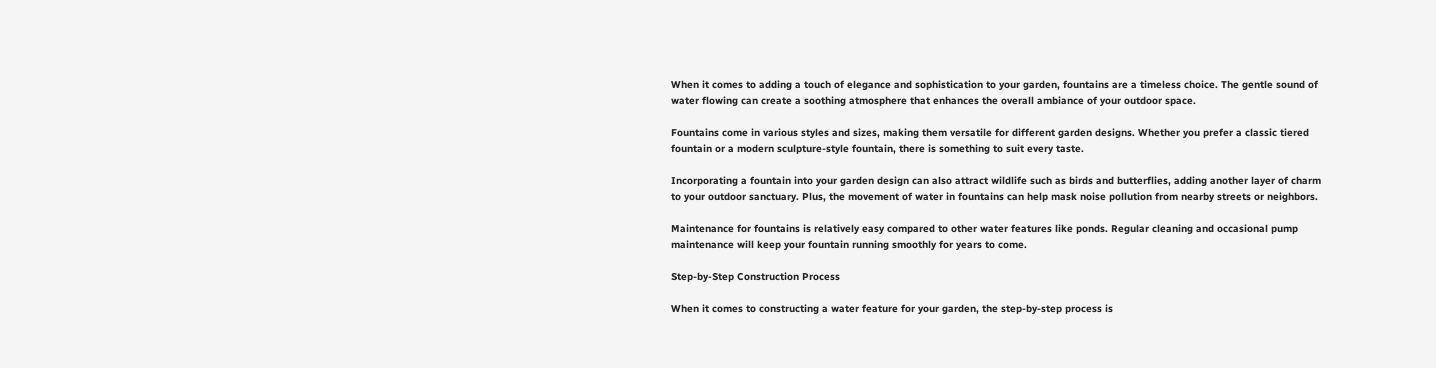When it comes to adding a touch of elegance and sophistication to your garden, fountains are a timeless choice. The gentle sound of water flowing can create a soothing atmosphere that enhances the overall ambiance of your outdoor space.

Fountains come in various styles and sizes, making them versatile for different garden designs. Whether you prefer a classic tiered fountain or a modern sculpture-style fountain, there is something to suit every taste.

Incorporating a fountain into your garden design can also attract wildlife such as birds and butterflies, adding another layer of charm to your outdoor sanctuary. Plus, the movement of water in fountains can help mask noise pollution from nearby streets or neighbors.

Maintenance for fountains is relatively easy compared to other water features like ponds. Regular cleaning and occasional pump maintenance will keep your fountain running smoothly for years to come.

Step-by-Step Construction Process

When it comes to constructing a water feature for your garden, the step-by-step process is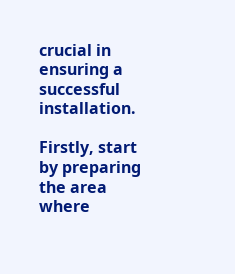crucial in ensuring a successful installation.

Firstly, start by preparing the area where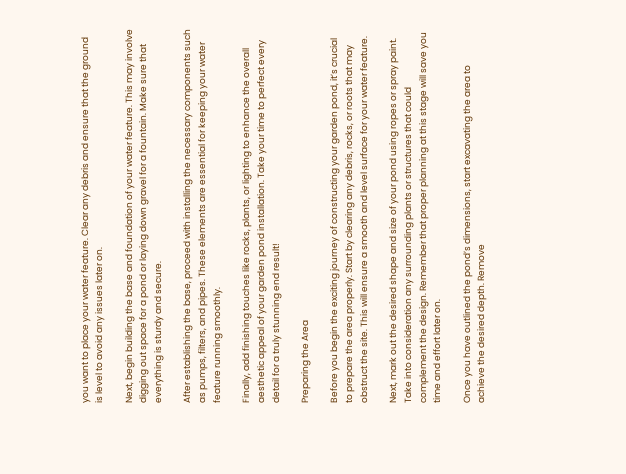you want to place your water feature. Clear any debris and ensure that the ground is level to avoid any issues later on.

Next, begin building the base and foundation of your water feature. This may involve digging out space for a pond or laying down gravel for a fountain. Make sure that everything is sturdy and secure.

After establishing the base, proceed with installing the necessary components such as pumps, filters, and pipes. These elements are essential for keeping your water feature running smoothly.

Finally, add finishing touches like rocks, plants, or lighting to enhance the overall aesthetic appeal of your garden pond installation. Take your time to perfect every detail for a truly stunning end result!

Preparing the Area

Before you begin the exciting journey of constructing your garden pond, it’s crucial to prepare the area properly. Start by clearing any debris, rocks, or roots that may obstruct the site. This will ensure a smooth and level surface for your water feature.

Next, mark out the desired shape and size of your pond using ropes or spray paint. Take into consideration any surrounding plants or structures that could complement the design. Remember that proper planning at this stage will save you time and effort later on.

Once you have outlined the pond’s dimensions, start excavating the area to achieve the desired depth. Remove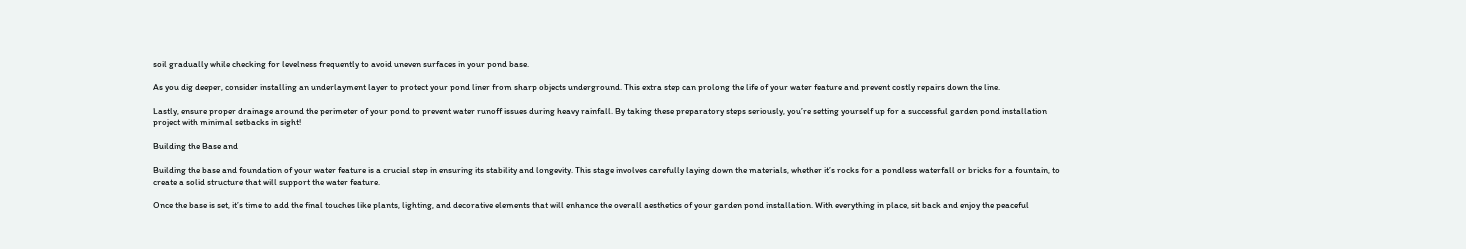soil gradually while checking for levelness frequently to avoid uneven surfaces in your pond base.

As you dig deeper, consider installing an underlayment layer to protect your pond liner from sharp objects underground. This extra step can prolong the life of your water feature and prevent costly repairs down the line.

Lastly, ensure proper drainage around the perimeter of your pond to prevent water runoff issues during heavy rainfall. By taking these preparatory steps seriously, you’re setting yourself up for a successful garden pond installation project with minimal setbacks in sight!

Building the Base and

Building the base and foundation of your water feature is a crucial step in ensuring its stability and longevity. This stage involves carefully laying down the materials, whether it’s rocks for a pondless waterfall or bricks for a fountain, to create a solid structure that will support the water feature.

Once the base is set, it’s time to add the final touches like plants, lighting, and decorative elements that will enhance the overall aesthetics of your garden pond installation. With everything in place, sit back and enjoy the peaceful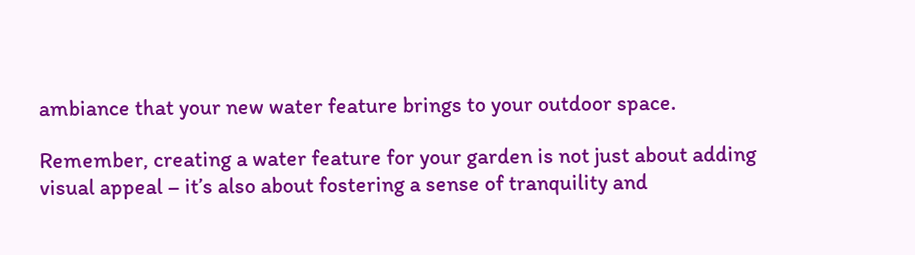ambiance that your new water feature brings to your outdoor space.

Remember, creating a water feature for your garden is not just about adding visual appeal – it’s also about fostering a sense of tranquility and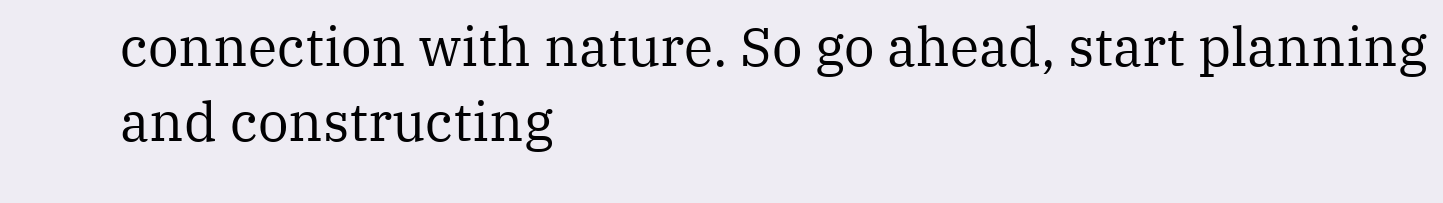connection with nature. So go ahead, start planning and constructing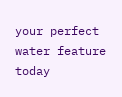your perfect water feature today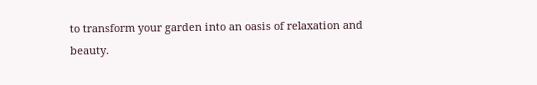to transform your garden into an oasis of relaxation and beauty.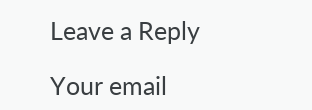Leave a Reply

Your email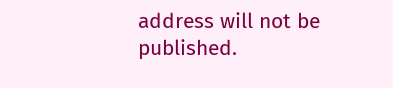address will not be published.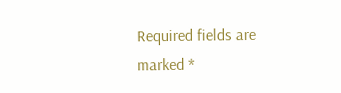Required fields are marked *